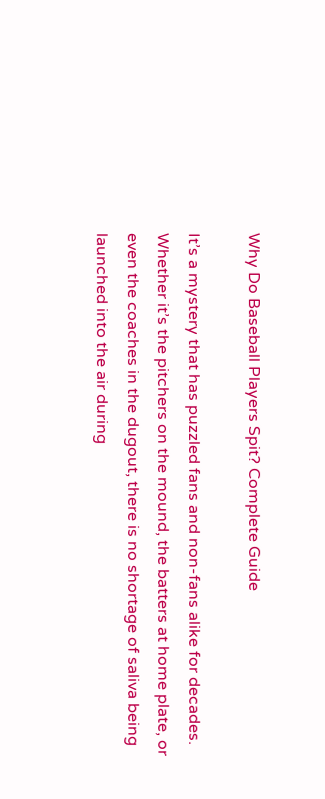Why Do Baseball Players Spit? Complete Guide

It’s a mystery that has puzzled fans and non-fans alike for decades. Whether it’s the pitchers on the mound, the batters at home plate, or even the coaches in the dugout, there is no shortage of saliva being launched into the air during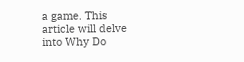a game. This article will delve into Why Do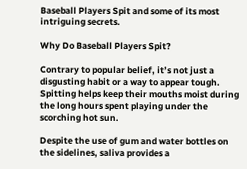Baseball Players Spit and some of its most intriguing secrets.

Why Do Baseball Players Spit?

Contrary to popular belief, it’s not just a disgusting habit or a way to appear tough. Spitting helps keep their mouths moist during the long hours spent playing under the scorching hot sun.

Despite the use of gum and water bottles on the sidelines, saliva provides a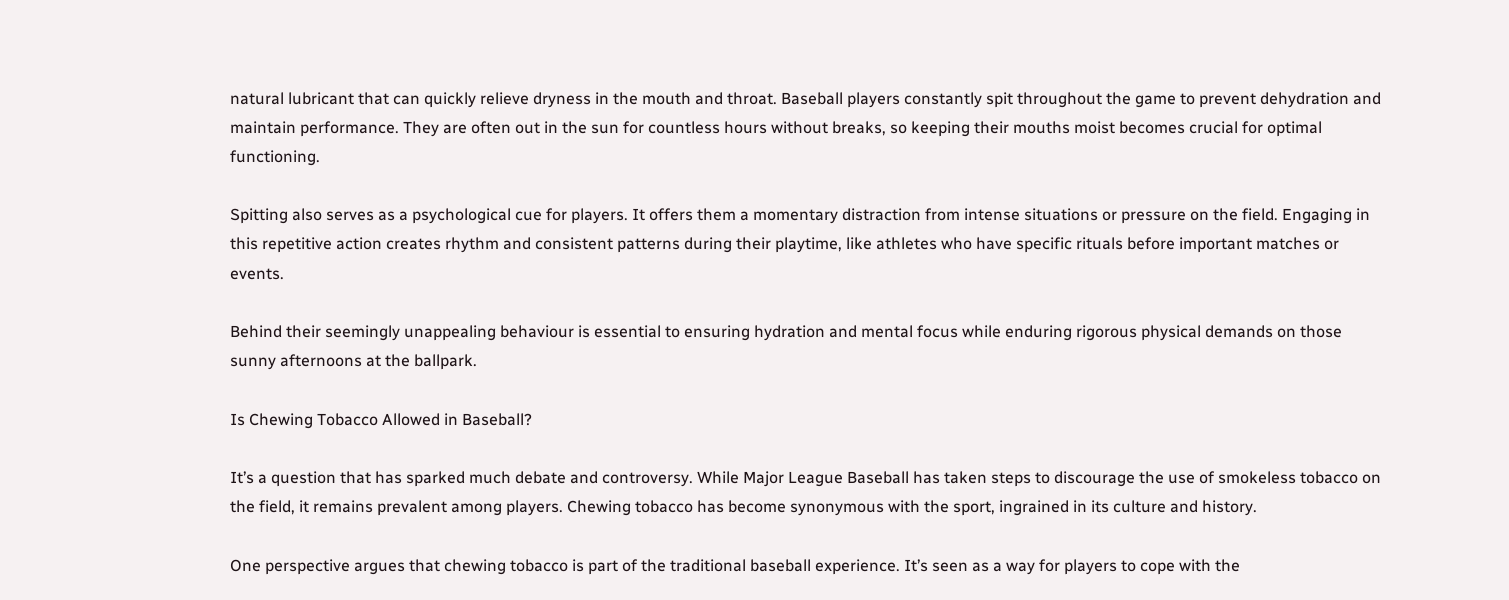natural lubricant that can quickly relieve dryness in the mouth and throat. Baseball players constantly spit throughout the game to prevent dehydration and maintain performance. They are often out in the sun for countless hours without breaks, so keeping their mouths moist becomes crucial for optimal functioning.

Spitting also serves as a psychological cue for players. It offers them a momentary distraction from intense situations or pressure on the field. Engaging in this repetitive action creates rhythm and consistent patterns during their playtime, like athletes who have specific rituals before important matches or events.

Behind their seemingly unappealing behaviour is essential to ensuring hydration and mental focus while enduring rigorous physical demands on those sunny afternoons at the ballpark.

Is Chewing Tobacco Allowed in Baseball?

It’s a question that has sparked much debate and controversy. While Major League Baseball has taken steps to discourage the use of smokeless tobacco on the field, it remains prevalent among players. Chewing tobacco has become synonymous with the sport, ingrained in its culture and history.

One perspective argues that chewing tobacco is part of the traditional baseball experience. It’s seen as a way for players to cope with the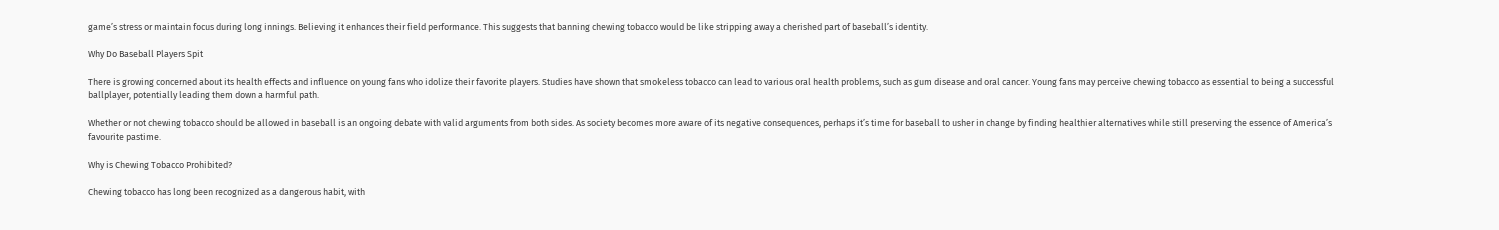game’s stress or maintain focus during long innings. Believing it enhances their field performance. This suggests that banning chewing tobacco would be like stripping away a cherished part of baseball’s identity.

Why Do Baseball Players Spit

There is growing concerned about its health effects and influence on young fans who idolize their favorite players. Studies have shown that smokeless tobacco can lead to various oral health problems, such as gum disease and oral cancer. Young fans may perceive chewing tobacco as essential to being a successful ballplayer, potentially leading them down a harmful path.

Whether or not chewing tobacco should be allowed in baseball is an ongoing debate with valid arguments from both sides. As society becomes more aware of its negative consequences, perhaps it’s time for baseball to usher in change by finding healthier alternatives while still preserving the essence of America’s favourite pastime.

Why is Chewing Tobacco Prohibited?

Chewing tobacco has long been recognized as a dangerous habit, with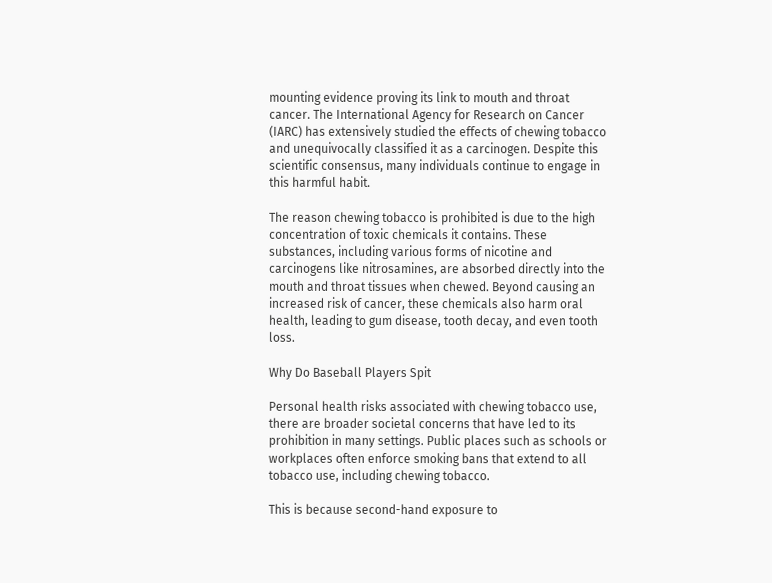mounting evidence proving its link to mouth and throat cancer. The International Agency for Research on Cancer (IARC) has extensively studied the effects of chewing tobacco and unequivocally classified it as a carcinogen. Despite this scientific consensus, many individuals continue to engage in this harmful habit.

The reason chewing tobacco is prohibited is due to the high concentration of toxic chemicals it contains. These substances, including various forms of nicotine and carcinogens like nitrosamines, are absorbed directly into the mouth and throat tissues when chewed. Beyond causing an increased risk of cancer, these chemicals also harm oral health, leading to gum disease, tooth decay, and even tooth loss.

Why Do Baseball Players Spit

Personal health risks associated with chewing tobacco use, there are broader societal concerns that have led to its prohibition in many settings. Public places such as schools or workplaces often enforce smoking bans that extend to all tobacco use, including chewing tobacco.

This is because second-hand exposure to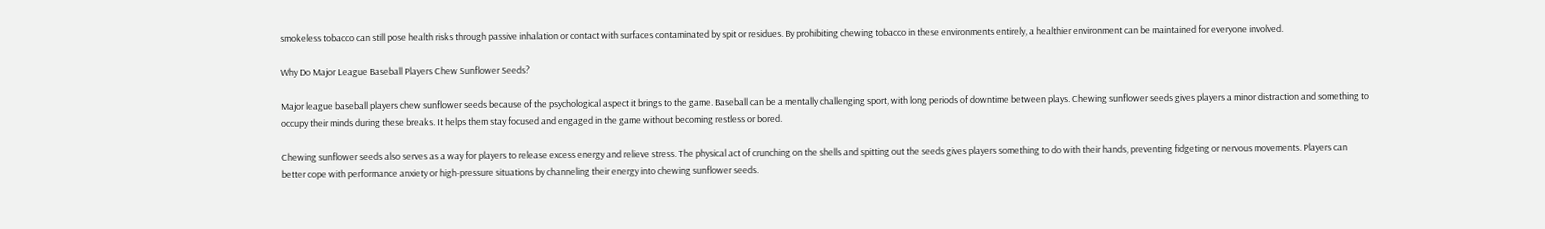smokeless tobacco can still pose health risks through passive inhalation or contact with surfaces contaminated by spit or residues. By prohibiting chewing tobacco in these environments entirely, a healthier environment can be maintained for everyone involved.

Why Do Major League Baseball Players Chew Sunflower Seeds?

Major league baseball players chew sunflower seeds because of the psychological aspect it brings to the game. Baseball can be a mentally challenging sport, with long periods of downtime between plays. Chewing sunflower seeds gives players a minor distraction and something to occupy their minds during these breaks. It helps them stay focused and engaged in the game without becoming restless or bored.

Chewing sunflower seeds also serves as a way for players to release excess energy and relieve stress. The physical act of crunching on the shells and spitting out the seeds gives players something to do with their hands, preventing fidgeting or nervous movements. Players can better cope with performance anxiety or high-pressure situations by channeling their energy into chewing sunflower seeds.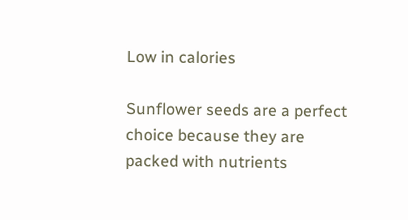Low in calories

Sunflower seeds are a perfect choice because they are packed with nutrients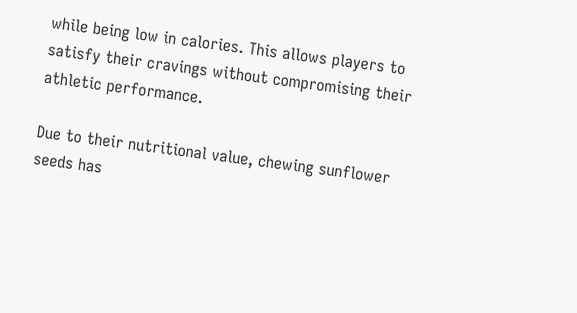while being low in calories. This allows players to satisfy their cravings without compromising their athletic performance.

Due to their nutritional value, chewing sunflower seeds has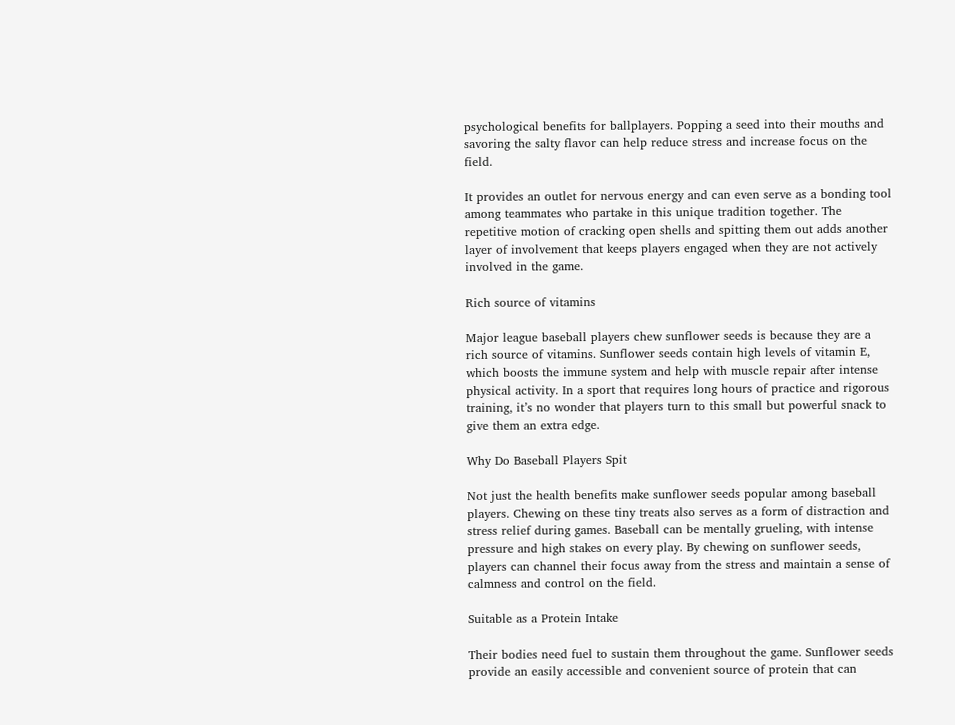psychological benefits for ballplayers. Popping a seed into their mouths and savoring the salty flavor can help reduce stress and increase focus on the field.

It provides an outlet for nervous energy and can even serve as a bonding tool among teammates who partake in this unique tradition together. The repetitive motion of cracking open shells and spitting them out adds another layer of involvement that keeps players engaged when they are not actively involved in the game.

Rich source of vitamins

Major league baseball players chew sunflower seeds is because they are a rich source of vitamins. Sunflower seeds contain high levels of vitamin E, which boosts the immune system and help with muscle repair after intense physical activity. In a sport that requires long hours of practice and rigorous training, it’s no wonder that players turn to this small but powerful snack to give them an extra edge.

Why Do Baseball Players Spit

Not just the health benefits make sunflower seeds popular among baseball players. Chewing on these tiny treats also serves as a form of distraction and stress relief during games. Baseball can be mentally grueling, with intense pressure and high stakes on every play. By chewing on sunflower seeds, players can channel their focus away from the stress and maintain a sense of calmness and control on the field.

Suitable as a Protein Intake

Their bodies need fuel to sustain them throughout the game. Sunflower seeds provide an easily accessible and convenient source of protein that can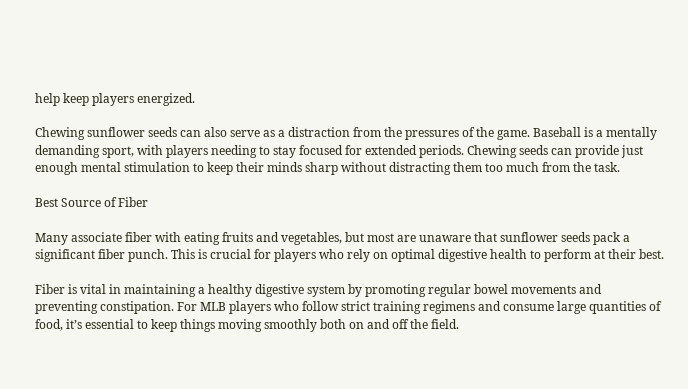help keep players energized.

Chewing sunflower seeds can also serve as a distraction from the pressures of the game. Baseball is a mentally demanding sport, with players needing to stay focused for extended periods. Chewing seeds can provide just enough mental stimulation to keep their minds sharp without distracting them too much from the task.

Best Source of Fiber

Many associate fiber with eating fruits and vegetables, but most are unaware that sunflower seeds pack a significant fiber punch. This is crucial for players who rely on optimal digestive health to perform at their best.

Fiber is vital in maintaining a healthy digestive system by promoting regular bowel movements and preventing constipation. For MLB players who follow strict training regimens and consume large quantities of food, it’s essential to keep things moving smoothly both on and off the field.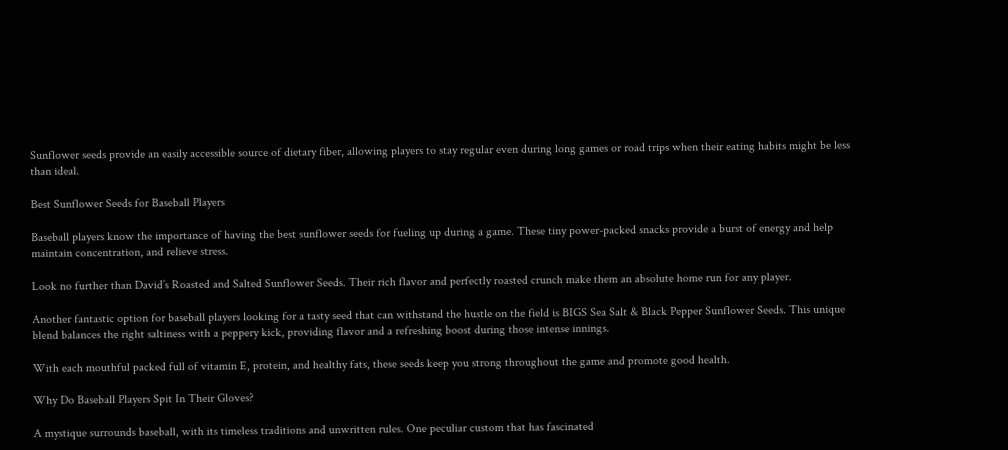Sunflower seeds provide an easily accessible source of dietary fiber, allowing players to stay regular even during long games or road trips when their eating habits might be less than ideal.

Best Sunflower Seeds for Baseball Players

Baseball players know the importance of having the best sunflower seeds for fueling up during a game. These tiny power-packed snacks provide a burst of energy and help maintain concentration, and relieve stress.

Look no further than David’s Roasted and Salted Sunflower Seeds. Their rich flavor and perfectly roasted crunch make them an absolute home run for any player.

Another fantastic option for baseball players looking for a tasty seed that can withstand the hustle on the field is BIGS Sea Salt & Black Pepper Sunflower Seeds. This unique blend balances the right saltiness with a peppery kick, providing flavor and a refreshing boost during those intense innings.

With each mouthful packed full of vitamin E, protein, and healthy fats, these seeds keep you strong throughout the game and promote good health.

Why Do Baseball Players Spit In Their Gloves?

A mystique surrounds baseball, with its timeless traditions and unwritten rules. One peculiar custom that has fascinated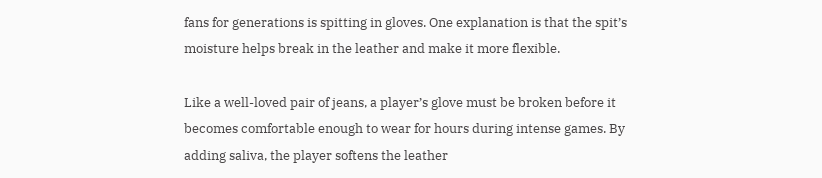fans for generations is spitting in gloves. One explanation is that the spit’s moisture helps break in the leather and make it more flexible.

Like a well-loved pair of jeans, a player’s glove must be broken before it becomes comfortable enough to wear for hours during intense games. By adding saliva, the player softens the leather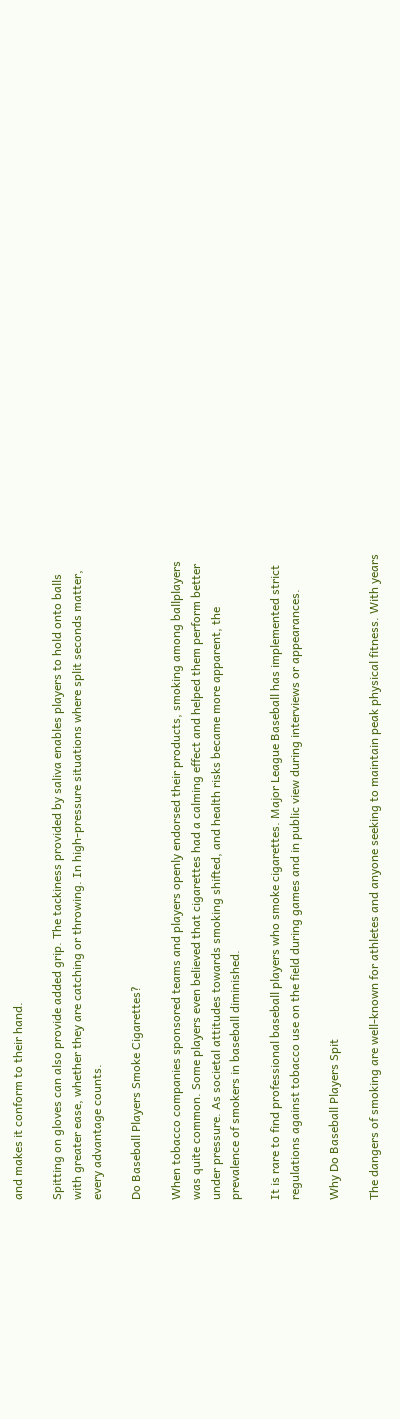and makes it conform to their hand.

Spitting on gloves can also provide added grip. The tackiness provided by saliva enables players to hold onto balls with greater ease, whether they are catching or throwing. In high-pressure situations where split seconds matter, every advantage counts.

Do Baseball Players Smoke Cigarettes?

When tobacco companies sponsored teams and players openly endorsed their products, smoking among ballplayers was quite common. Some players even believed that cigarettes had a calming effect and helped them perform better under pressure. As societal attitudes towards smoking shifted, and health risks became more apparent, the prevalence of smokers in baseball diminished.

It is rare to find professional baseball players who smoke cigarettes. Major League Baseball has implemented strict regulations against tobacco use on the field during games and in public view during interviews or appearances.

Why Do Baseball Players Spit

The dangers of smoking are well-known for athletes and anyone seeking to maintain peak physical fitness. With years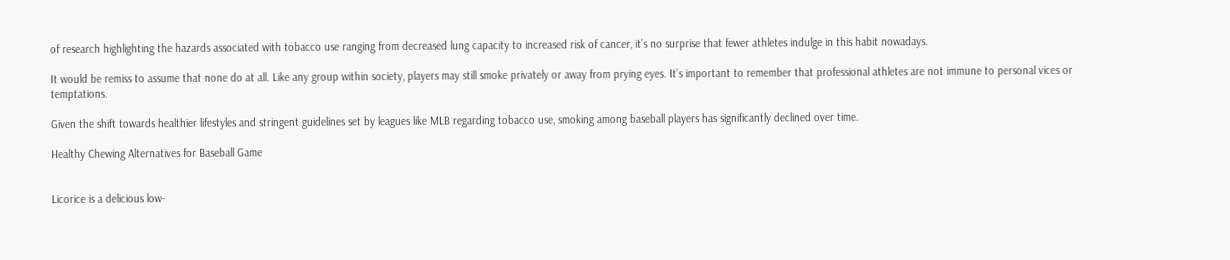of research highlighting the hazards associated with tobacco use ranging from decreased lung capacity to increased risk of cancer, it’s no surprise that fewer athletes indulge in this habit nowadays.

It would be remiss to assume that none do at all. Like any group within society, players may still smoke privately or away from prying eyes. It’s important to remember that professional athletes are not immune to personal vices or temptations.

Given the shift towards healthier lifestyles and stringent guidelines set by leagues like MLB regarding tobacco use, smoking among baseball players has significantly declined over time.

Healthy Chewing Alternatives for Baseball Game


Licorice is a delicious low-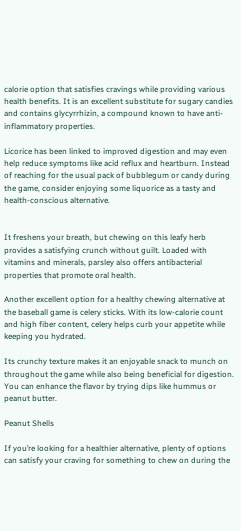calorie option that satisfies cravings while providing various health benefits. It is an excellent substitute for sugary candies and contains glycyrrhizin, a compound known to have anti-inflammatory properties.

Licorice has been linked to improved digestion and may even help reduce symptoms like acid reflux and heartburn. Instead of reaching for the usual pack of bubblegum or candy during the game, consider enjoying some liquorice as a tasty and health-conscious alternative.


It freshens your breath, but chewing on this leafy herb provides a satisfying crunch without guilt. Loaded with vitamins and minerals, parsley also offers antibacterial properties that promote oral health.

Another excellent option for a healthy chewing alternative at the baseball game is celery sticks. With its low-calorie count and high fiber content, celery helps curb your appetite while keeping you hydrated.

Its crunchy texture makes it an enjoyable snack to munch on throughout the game while also being beneficial for digestion. You can enhance the flavor by trying dips like hummus or peanut butter.

Peanut Shells

If you’re looking for a healthier alternative, plenty of options can satisfy your craving for something to chew on during the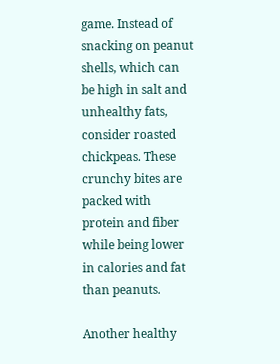game. Instead of snacking on peanut shells, which can be high in salt and unhealthy fats, consider roasted chickpeas. These crunchy bites are packed with protein and fiber while being lower in calories and fat than peanuts.

Another healthy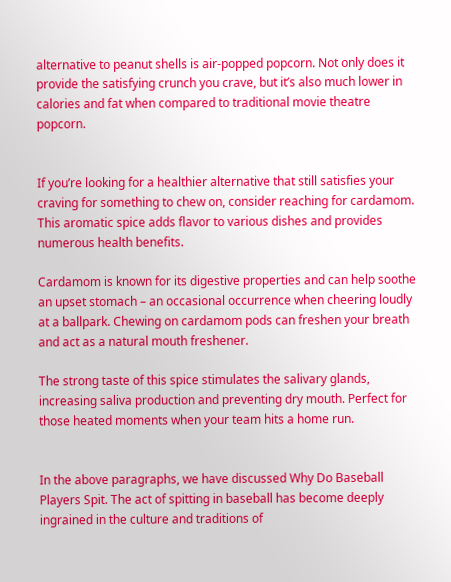alternative to peanut shells is air-popped popcorn. Not only does it provide the satisfying crunch you crave, but it’s also much lower in calories and fat when compared to traditional movie theatre popcorn.


If you’re looking for a healthier alternative that still satisfies your craving for something to chew on, consider reaching for cardamom. This aromatic spice adds flavor to various dishes and provides numerous health benefits.

Cardamom is known for its digestive properties and can help soothe an upset stomach – an occasional occurrence when cheering loudly at a ballpark. Chewing on cardamom pods can freshen your breath and act as a natural mouth freshener.

The strong taste of this spice stimulates the salivary glands, increasing saliva production and preventing dry mouth. Perfect for those heated moments when your team hits a home run.


In the above paragraphs, we have discussed Why Do Baseball Players Spit. The act of spitting in baseball has become deeply ingrained in the culture and traditions of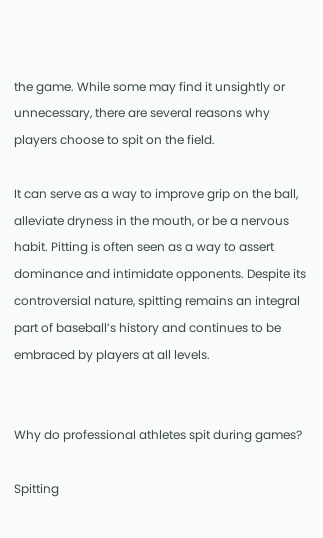the game. While some may find it unsightly or unnecessary, there are several reasons why players choose to spit on the field.

It can serve as a way to improve grip on the ball, alleviate dryness in the mouth, or be a nervous habit. Pitting is often seen as a way to assert dominance and intimidate opponents. Despite its controversial nature, spitting remains an integral part of baseball’s history and continues to be embraced by players at all levels.


Why do professional athletes spit during games?

Spitting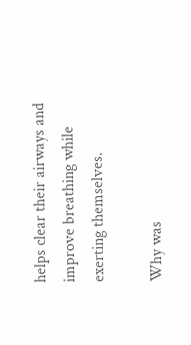helps clear their airways and improve breathing while exerting themselves.

Why was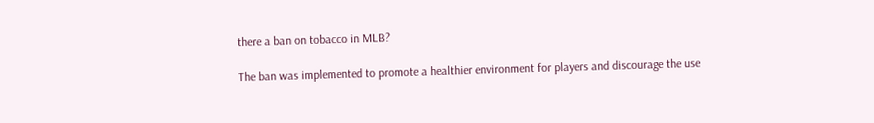there a ban on tobacco in MLB?

The ban was implemented to promote a healthier environment for players and discourage the use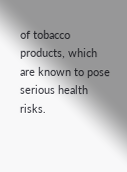of tobacco products, which are known to pose serious health risks.